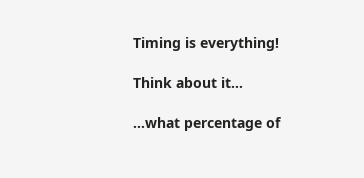Timing is everything!

Think about it…

…what percentage of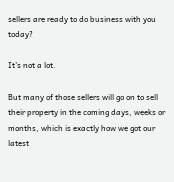sellers are ready to do business with you today?

It’s not a lot.

But many of those sellers will go on to sell their property in the coming days, weeks or months, which is exactly how we got our latest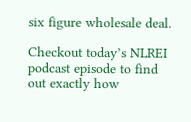six figure wholesale deal.

Checkout today’s NLREI podcast episode to find out exactly how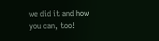we did it and how you can, too!